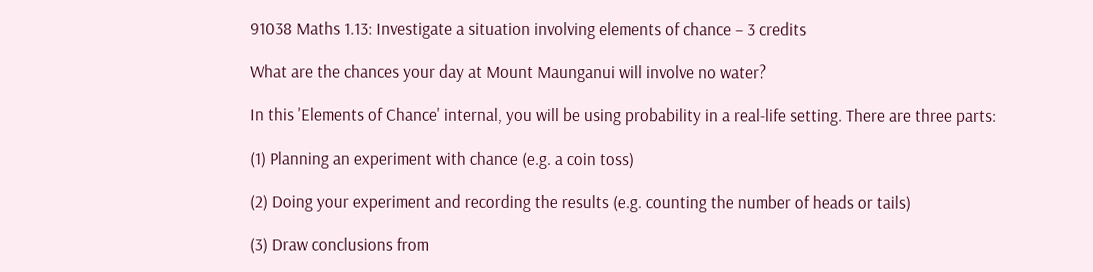91038 Maths 1.13: Investigate a situation involving elements of chance – 3 credits

What are the chances your day at Mount Maunganui will involve no water?

In this 'Elements of Chance' internal, you will be using probability in a real-life setting. There are three parts:

(1) Planning an experiment with chance (e.g. a coin toss)

(2) Doing your experiment and recording the results (e.g. counting the number of heads or tails)

(3) Draw conclusions from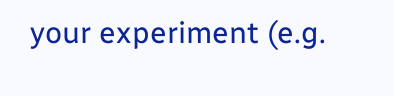your experiment (e.g.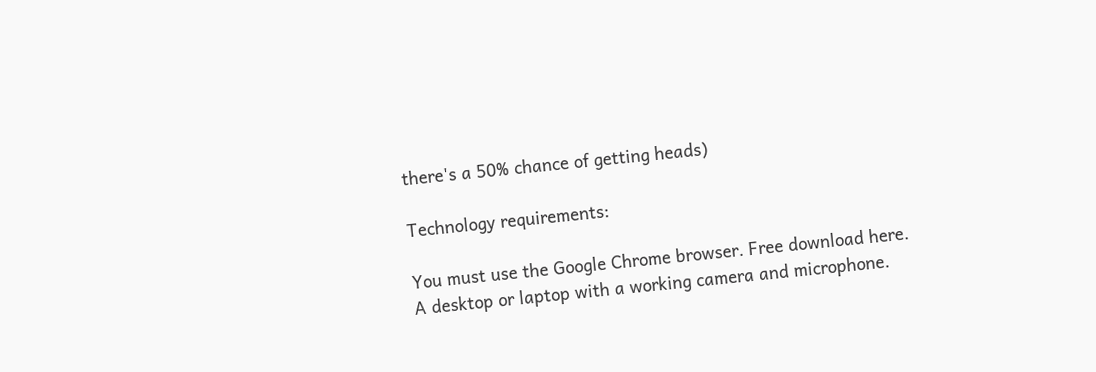there's a 50% chance of getting heads)

Technology requirements:

You must use the Google Chrome browser. Free download here.
A desktop or laptop with a working camera and microphone.